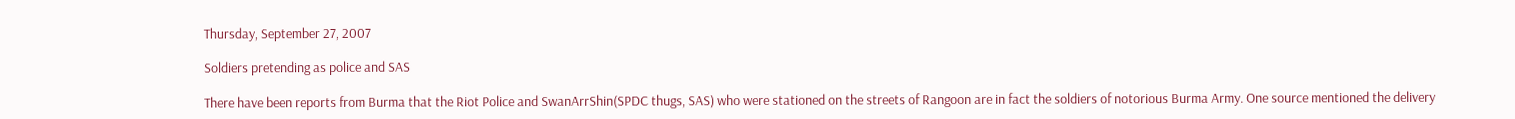Thursday, September 27, 2007

Soldiers pretending as police and SAS

There have been reports from Burma that the Riot Police and SwanArrShin(SPDC thugs, SAS) who were stationed on the streets of Rangoon are in fact the soldiers of notorious Burma Army. One source mentioned the delivery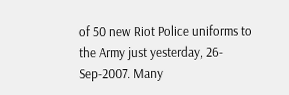of 50 new Riot Police uniforms to the Army just yesterday, 26-Sep-2007. Many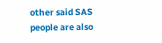other said SAS people are also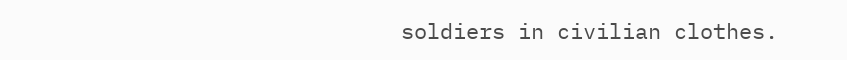soldiers in civilian clothes.